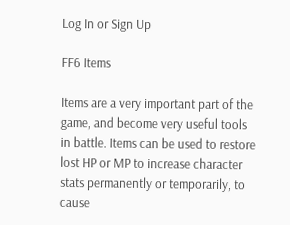Log In or Sign Up

FF6 Items

Items are a very important part of the game, and become very useful tools in battle. Items can be used to restore lost HP or MP to increase character stats permanently or temporarily, to cause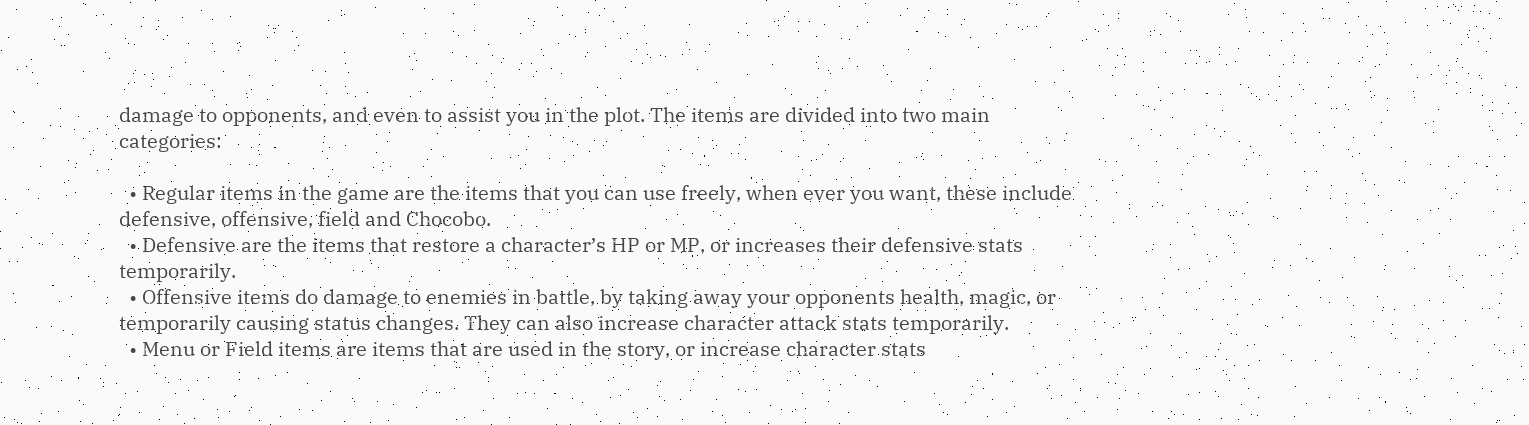damage to opponents, and even to assist you in the plot. The items are divided into two main categories:

  • Regular items in the game are the items that you can use freely, when ever you want, these include defensive, offensive, field and Chocobo.
  • Defensive are the items that restore a character’s HP or MP, or increases their defensive stats temporarily.
  • Offensive items do damage to enemies in battle, by taking away your opponents health, magic, or temporarily causing status changes. They can also increase character attack stats temporarily.
  • Menu or Field items are items that are used in the story, or increase character stats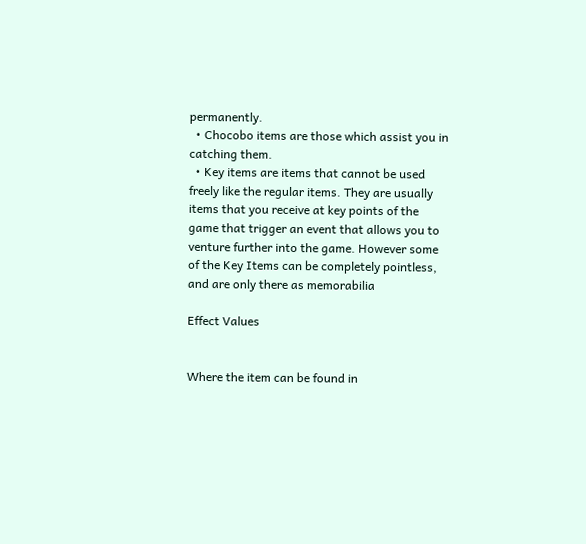permanently.
  • Chocobo items are those which assist you in catching them.
  • Key items are items that cannot be used freely like the regular items. They are usually items that you receive at key points of the game that trigger an event that allows you to venture further into the game. However some of the Key Items can be completely pointless, and are only there as memorabilia

Effect Values


Where the item can be found in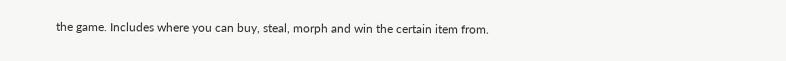the game. Includes where you can buy, steal, morph and win the certain item from.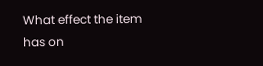What effect the item has on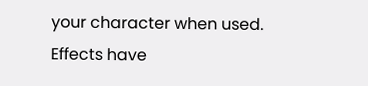your character when used. Effects have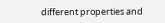different properties and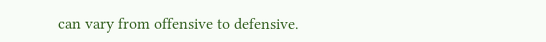can vary from offensive to defensive.